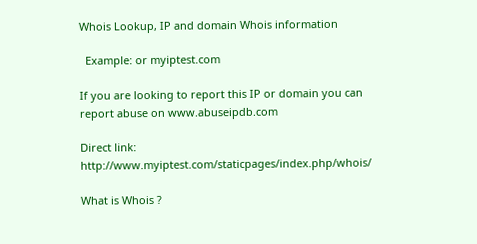Whois Lookup, IP and domain Whois information

  Example: or myiptest.com

If you are looking to report this IP or domain you can report abuse on www.abuseipdb.com

Direct link: http://www.myiptest.com/staticpages/index.php/whois/

What is Whois ?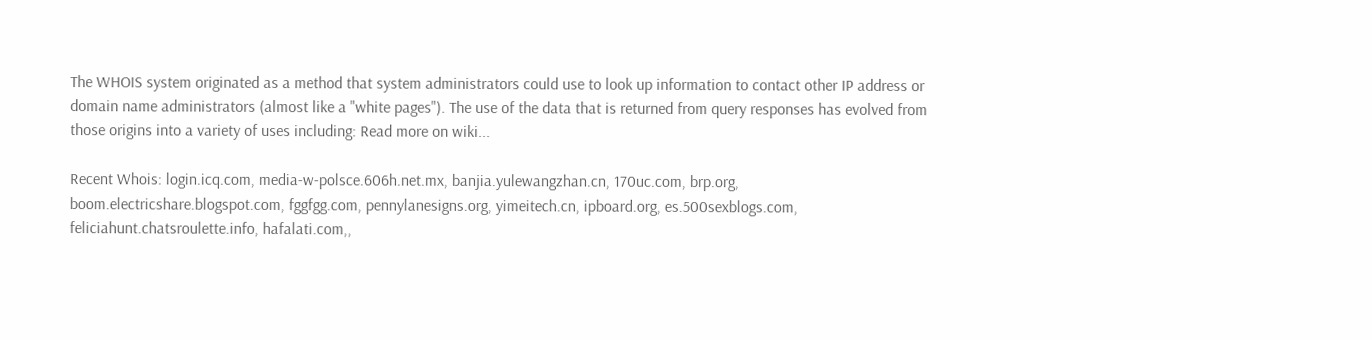The WHOIS system originated as a method that system administrators could use to look up information to contact other IP address or domain name administrators (almost like a "white pages"). The use of the data that is returned from query responses has evolved from those origins into a variety of uses including: Read more on wiki...

Recent Whois: login.icq.com, media-w-polsce.606h.net.mx, banjia.yulewangzhan.cn, 170uc.com, brp.org, boom.electricshare.blogspot.com, fggfgg.com, pennylanesigns.org, yimeitech.cn, ipboard.org, es.500sexblogs.com, feliciahunt.chatsroulette.info, hafalati.com,,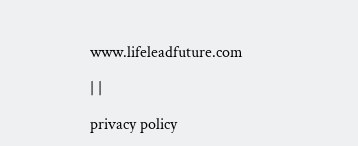www.lifeleadfuture.com

| |

privacy policy